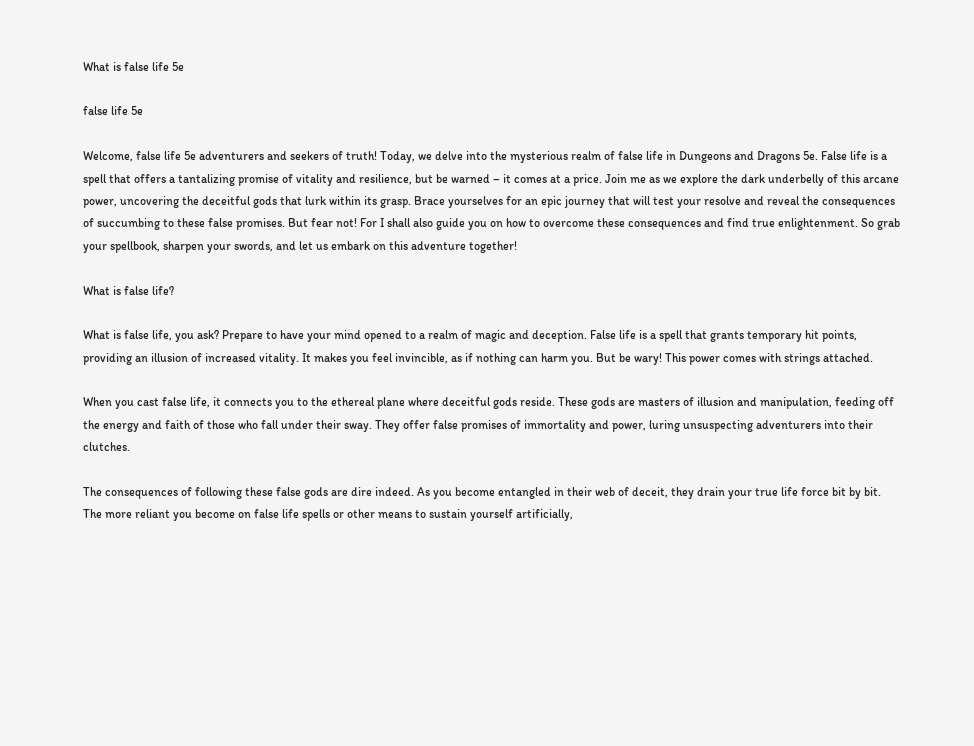What is false life 5e

false life 5e

Welcome, false life 5e adventurers and seekers of truth! Today, we delve into the mysterious realm of false life in Dungeons and Dragons 5e. False life is a spell that offers a tantalizing promise of vitality and resilience, but be warned – it comes at a price. Join me as we explore the dark underbelly of this arcane power, uncovering the deceitful gods that lurk within its grasp. Brace yourselves for an epic journey that will test your resolve and reveal the consequences of succumbing to these false promises. But fear not! For I shall also guide you on how to overcome these consequences and find true enlightenment. So grab your spellbook, sharpen your swords, and let us embark on this adventure together!

What is false life?

What is false life, you ask? Prepare to have your mind opened to a realm of magic and deception. False life is a spell that grants temporary hit points, providing an illusion of increased vitality. It makes you feel invincible, as if nothing can harm you. But be wary! This power comes with strings attached.

When you cast false life, it connects you to the ethereal plane where deceitful gods reside. These gods are masters of illusion and manipulation, feeding off the energy and faith of those who fall under their sway. They offer false promises of immortality and power, luring unsuspecting adventurers into their clutches.

The consequences of following these false gods are dire indeed. As you become entangled in their web of deceit, they drain your true life force bit by bit. The more reliant you become on false life spells or other means to sustain yourself artificially,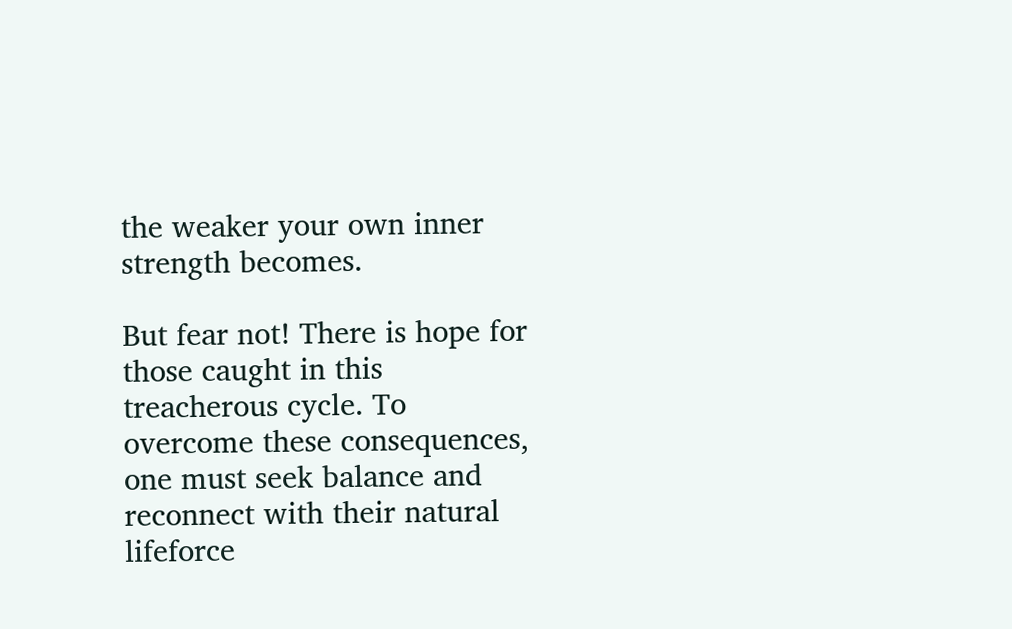the weaker your own inner strength becomes.

But fear not! There is hope for those caught in this treacherous cycle. To overcome these consequences, one must seek balance and reconnect with their natural lifeforce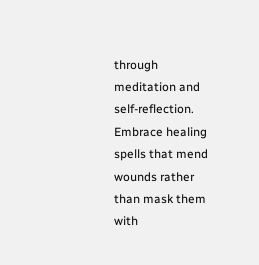through meditation and self-reflection. Embrace healing spells that mend wounds rather than mask them with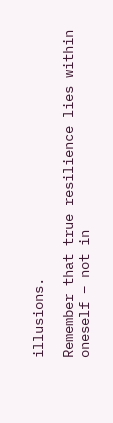illusions.

Remember that true resilience lies within oneself – not in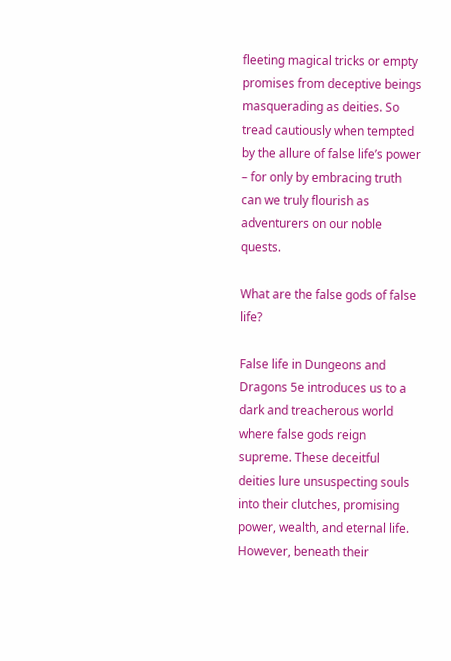fleeting magical tricks or empty promises from deceptive beings masquerading as deities. So tread cautiously when tempted by the allure of false life’s power – for only by embracing truth can we truly flourish as adventurers on our noble quests.

What are the false gods of false life?

False life in Dungeons and Dragons 5e introduces us to a dark and treacherous world where false gods reign supreme. These deceitful deities lure unsuspecting souls into their clutches, promising power, wealth, and eternal life. However, beneath their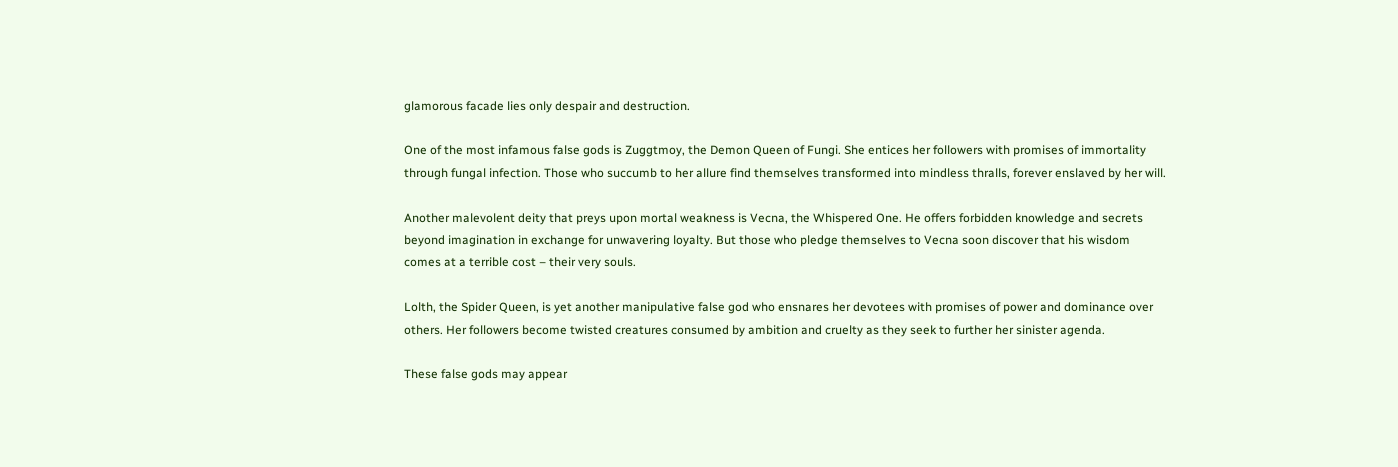glamorous facade lies only despair and destruction.

One of the most infamous false gods is Zuggtmoy, the Demon Queen of Fungi. She entices her followers with promises of immortality through fungal infection. Those who succumb to her allure find themselves transformed into mindless thralls, forever enslaved by her will.

Another malevolent deity that preys upon mortal weakness is Vecna, the Whispered One. He offers forbidden knowledge and secrets beyond imagination in exchange for unwavering loyalty. But those who pledge themselves to Vecna soon discover that his wisdom comes at a terrible cost – their very souls.

Lolth, the Spider Queen, is yet another manipulative false god who ensnares her devotees with promises of power and dominance over others. Her followers become twisted creatures consumed by ambition and cruelty as they seek to further her sinister agenda.

These false gods may appear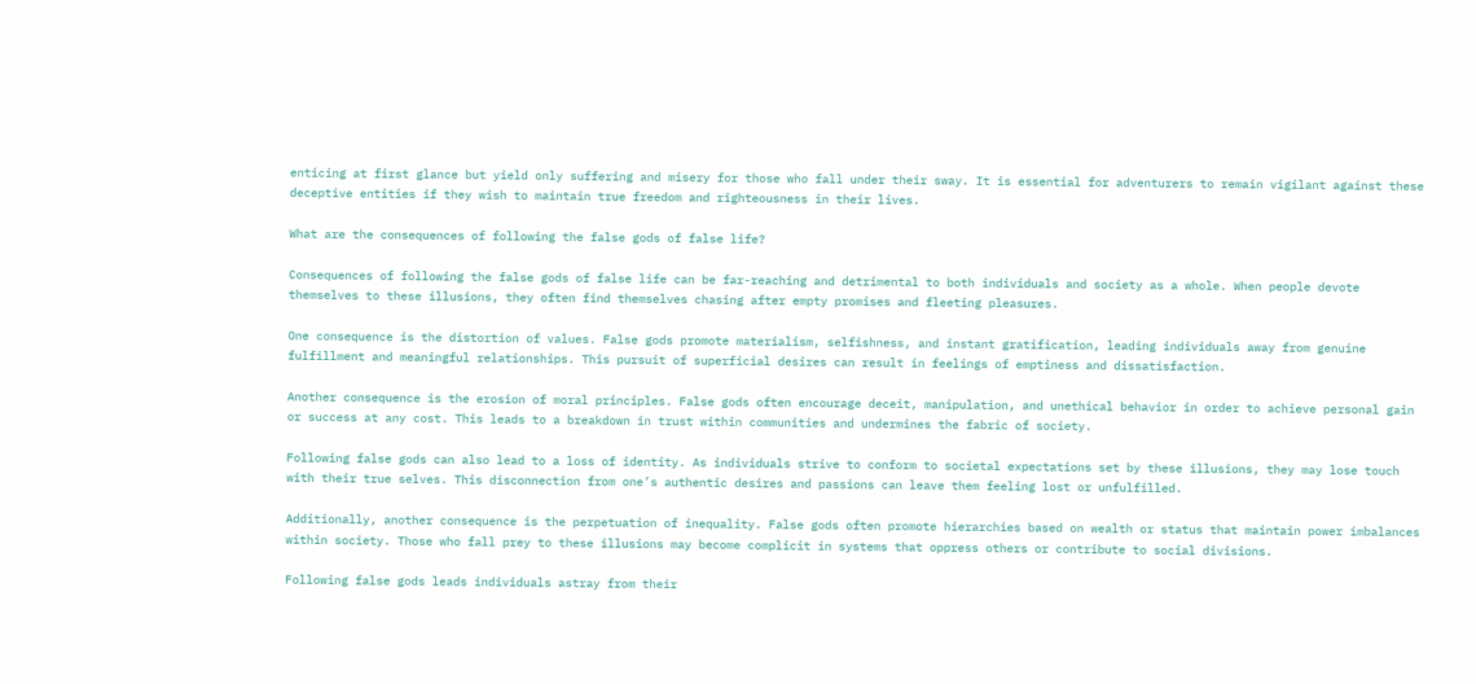enticing at first glance but yield only suffering and misery for those who fall under their sway. It is essential for adventurers to remain vigilant against these deceptive entities if they wish to maintain true freedom and righteousness in their lives.

What are the consequences of following the false gods of false life?

Consequences of following the false gods of false life can be far-reaching and detrimental to both individuals and society as a whole. When people devote themselves to these illusions, they often find themselves chasing after empty promises and fleeting pleasures.

One consequence is the distortion of values. False gods promote materialism, selfishness, and instant gratification, leading individuals away from genuine fulfillment and meaningful relationships. This pursuit of superficial desires can result in feelings of emptiness and dissatisfaction.

Another consequence is the erosion of moral principles. False gods often encourage deceit, manipulation, and unethical behavior in order to achieve personal gain or success at any cost. This leads to a breakdown in trust within communities and undermines the fabric of society.

Following false gods can also lead to a loss of identity. As individuals strive to conform to societal expectations set by these illusions, they may lose touch with their true selves. This disconnection from one’s authentic desires and passions can leave them feeling lost or unfulfilled.

Additionally, another consequence is the perpetuation of inequality. False gods often promote hierarchies based on wealth or status that maintain power imbalances within society. Those who fall prey to these illusions may become complicit in systems that oppress others or contribute to social divisions.

Following false gods leads individuals astray from their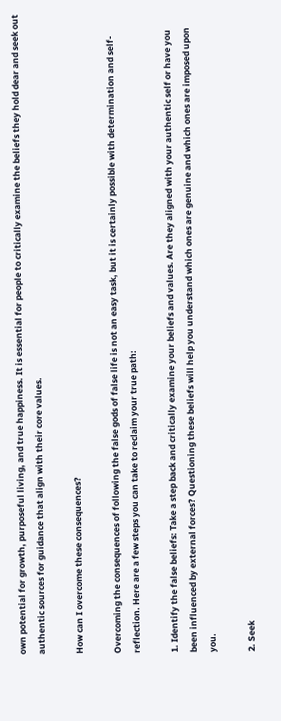own potential for growth, purposeful living, and true happiness. It is essential for people to critically examine the beliefs they hold dear and seek out authentic sources for guidance that align with their core values.

How can I overcome these consequences?

Overcoming the consequences of following the false gods of false life is not an easy task, but it is certainly possible with determination and self-reflection. Here are a few steps you can take to reclaim your true path:

1. Identify the false beliefs: Take a step back and critically examine your beliefs and values. Are they aligned with your authentic self or have you been influenced by external forces? Questioning these beliefs will help you understand which ones are genuine and which ones are imposed upon you.

2. Seek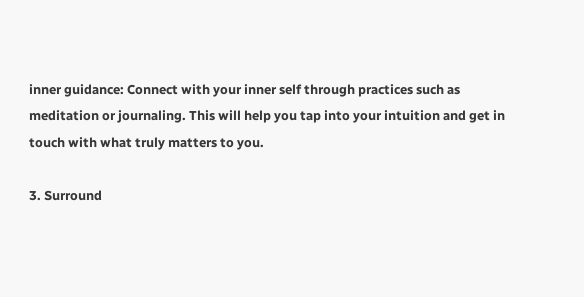inner guidance: Connect with your inner self through practices such as meditation or journaling. This will help you tap into your intuition and get in touch with what truly matters to you.

3. Surround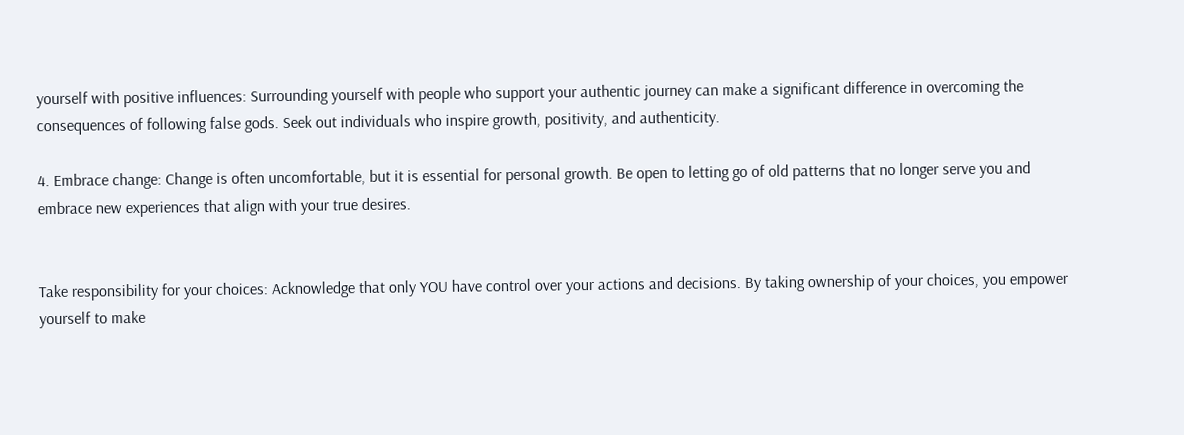yourself with positive influences: Surrounding yourself with people who support your authentic journey can make a significant difference in overcoming the consequences of following false gods. Seek out individuals who inspire growth, positivity, and authenticity.

4. Embrace change: Change is often uncomfortable, but it is essential for personal growth. Be open to letting go of old patterns that no longer serve you and embrace new experiences that align with your true desires.


Take responsibility for your choices: Acknowledge that only YOU have control over your actions and decisions. By taking ownership of your choices, you empower yourself to make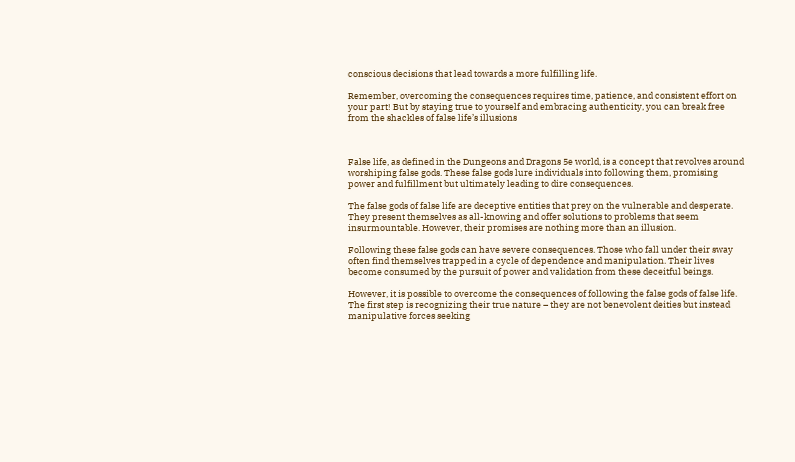conscious decisions that lead towards a more fulfilling life.

Remember, overcoming the consequences requires time, patience, and consistent effort on your part! But by staying true to yourself and embracing authenticity, you can break free from the shackles of false life’s illusions



False life, as defined in the Dungeons and Dragons 5e world, is a concept that revolves around worshiping false gods. These false gods lure individuals into following them, promising power and fulfillment but ultimately leading to dire consequences.

The false gods of false life are deceptive entities that prey on the vulnerable and desperate. They present themselves as all-knowing and offer solutions to problems that seem insurmountable. However, their promises are nothing more than an illusion.

Following these false gods can have severe consequences. Those who fall under their sway often find themselves trapped in a cycle of dependence and manipulation. Their lives become consumed by the pursuit of power and validation from these deceitful beings.

However, it is possible to overcome the consequences of following the false gods of false life. The first step is recognizing their true nature – they are not benevolent deities but instead manipulative forces seeking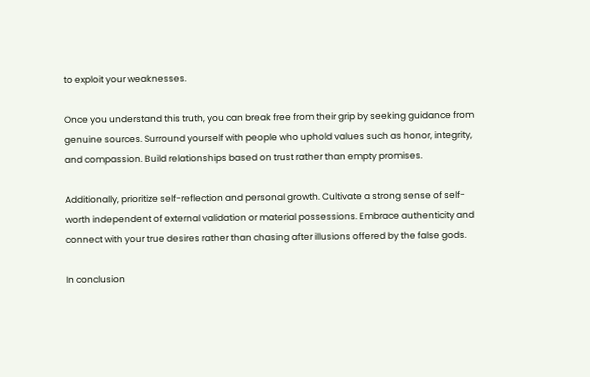to exploit your weaknesses.

Once you understand this truth, you can break free from their grip by seeking guidance from genuine sources. Surround yourself with people who uphold values such as honor, integrity, and compassion. Build relationships based on trust rather than empty promises.

Additionally, prioritize self-reflection and personal growth. Cultivate a strong sense of self-worth independent of external validation or material possessions. Embrace authenticity and connect with your true desires rather than chasing after illusions offered by the false gods.

In conclusion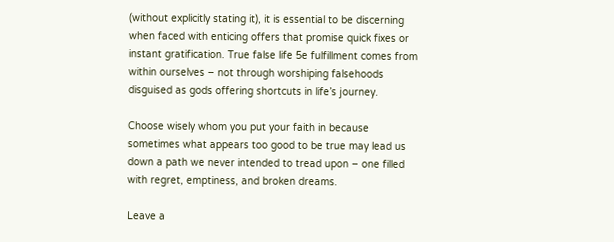(without explicitly stating it), it is essential to be discerning when faced with enticing offers that promise quick fixes or instant gratification. True false life 5e fulfillment comes from within ourselves – not through worshiping falsehoods disguised as gods offering shortcuts in life’s journey.

Choose wisely whom you put your faith in because sometimes what appears too good to be true may lead us down a path we never intended to tread upon – one filled with regret, emptiness, and broken dreams.

Leave a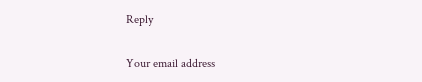Reply

Your email address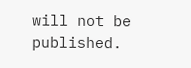will not be published.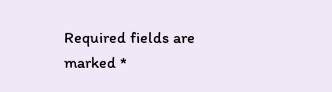Required fields are marked *